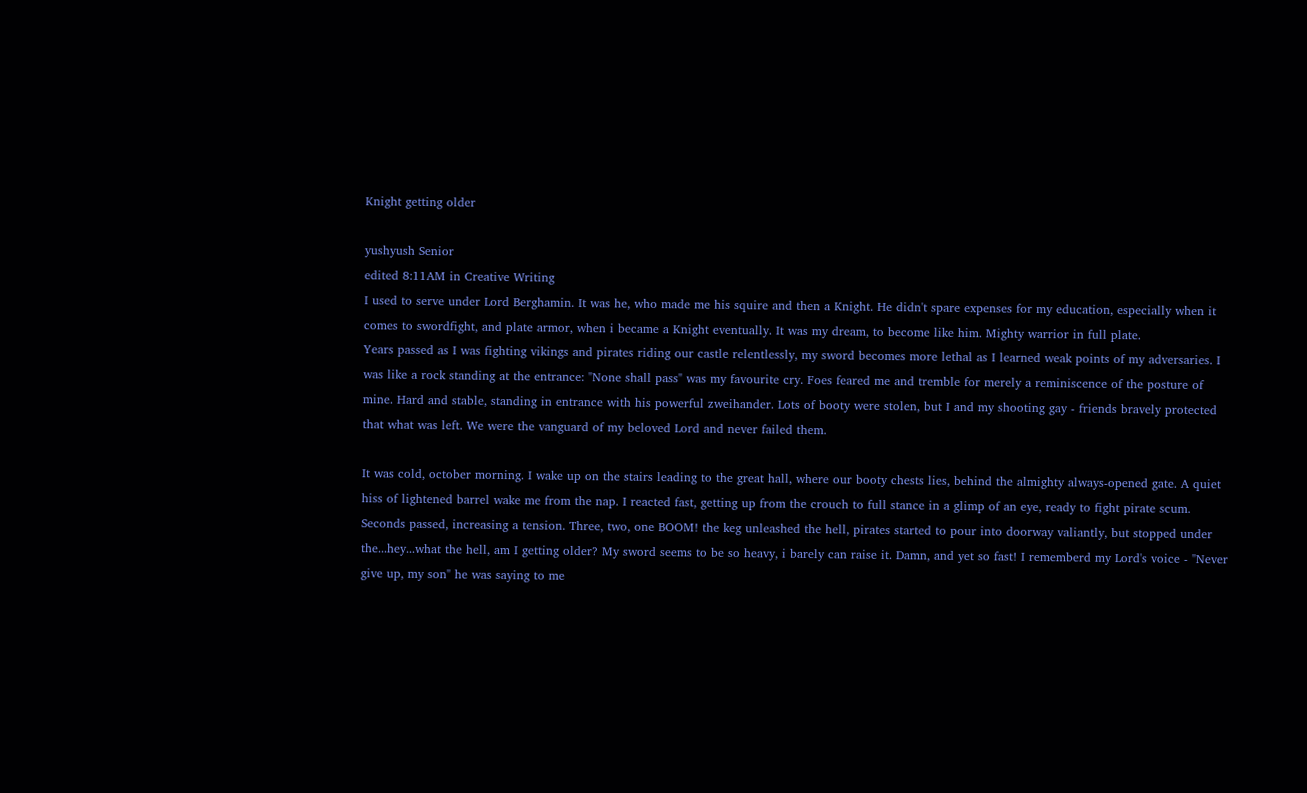Knight getting older

yushyush Senior
edited 8:11AM in Creative Writing
I used to serve under Lord Berghamin. It was he, who made me his squire and then a Knight. He didn't spare expenses for my education, especially when it comes to swordfight, and plate armor, when i became a Knight eventually. It was my dream, to become like him. Mighty warrior in full plate.
Years passed as I was fighting vikings and pirates riding our castle relentlessly, my sword becomes more lethal as I learned weak points of my adversaries. I was like a rock standing at the entrance: "None shall pass" was my favourite cry. Foes feared me and tremble for merely a reminiscence of the posture of mine. Hard and stable, standing in entrance with his powerful zweihander. Lots of booty were stolen, but I and my shooting gay - friends bravely protected that what was left. We were the vanguard of my beloved Lord and never failed them.

It was cold, october morning. I wake up on the stairs leading to the great hall, where our booty chests lies, behind the almighty always-opened gate. A quiet hiss of lightened barrel wake me from the nap. I reacted fast, getting up from the crouch to full stance in a glimp of an eye, ready to fight pirate scum. Seconds passed, increasing a tension. Three, two, one BOOM! the keg unleashed the hell, pirates started to pour into doorway valiantly, but stopped under the...hey...what the hell, am I getting older? My sword seems to be so heavy, i barely can raise it. Damn, and yet so fast! I rememberd my Lord's voice - "Never give up, my son" he was saying to me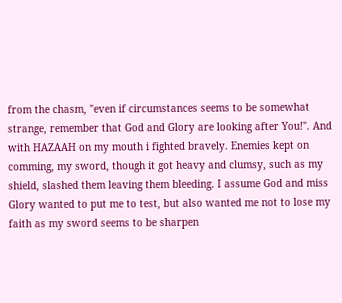from the chasm, "even if circumstances seems to be somewhat strange, remember that God and Glory are looking after You!". And with HAZAAH on my mouth i fighted bravely. Enemies kept on comming, my sword, though it got heavy and clumsy, such as my shield, slashed them leaving them bleeding. I assume God and miss Glory wanted to put me to test, but also wanted me not to lose my faith as my sword seems to be sharpen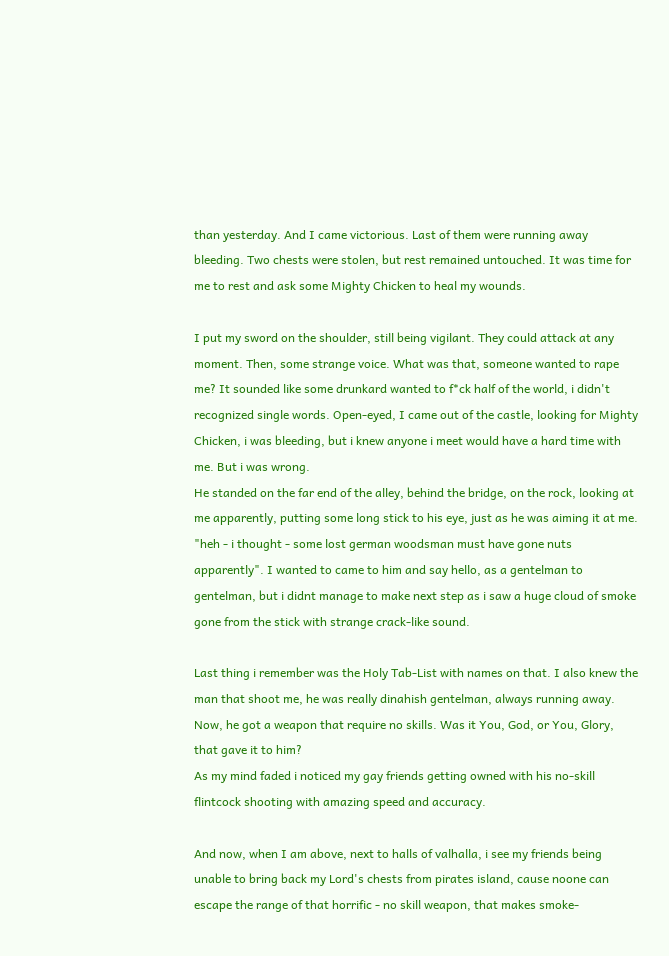than yesterday. And I came victorious. Last of them were running away bleeding. Two chests were stolen, but rest remained untouched. It was time for me to rest and ask some Mighty Chicken to heal my wounds.

I put my sword on the shoulder, still being vigilant. They could attack at any moment. Then, some strange voice. What was that, someone wanted to rape me? It sounded like some drunkard wanted to f*ck half of the world, i didn't recognized single words. Open-eyed, I came out of the castle, looking for Mighty Chicken, i was bleeding, but i knew anyone i meet would have a hard time with me. But i was wrong.
He standed on the far end of the alley, behind the bridge, on the rock, looking at me apparently, putting some long stick to his eye, just as he was aiming it at me. "heh - i thought - some lost german woodsman must have gone nuts apparently". I wanted to came to him and say hello, as a gentelman to gentelman, but i didnt manage to make next step as i saw a huge cloud of smoke gone from the stick with strange crack-like sound.

Last thing i remember was the Holy Tab-List with names on that. I also knew the man that shoot me, he was really dinahish gentelman, always running away. Now, he got a weapon that require no skills. Was it You, God, or You, Glory, that gave it to him?
As my mind faded i noticed my gay friends getting owned with his no-skill flintcock shooting with amazing speed and accuracy.

And now, when I am above, next to halls of valhalla, i see my friends being unable to bring back my Lord's chests from pirates island, cause noone can escape the range of that horrific - no skill weapon, that makes smoke-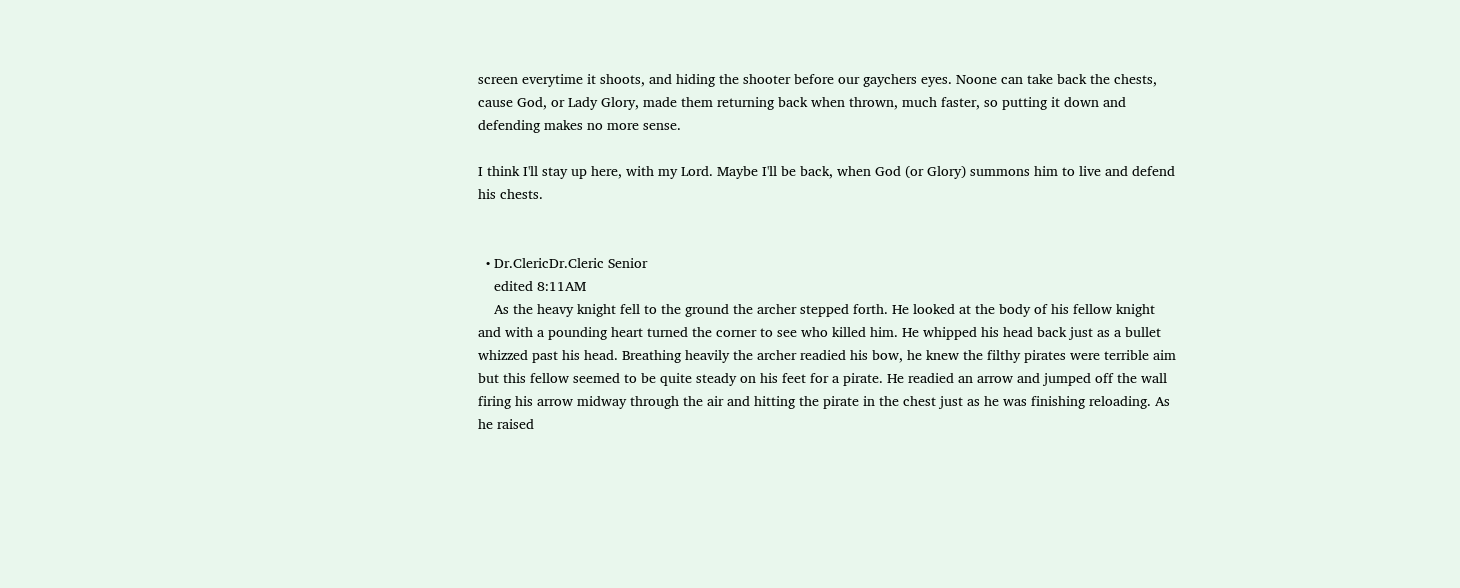screen everytime it shoots, and hiding the shooter before our gaychers eyes. Noone can take back the chests, cause God, or Lady Glory, made them returning back when thrown, much faster, so putting it down and defending makes no more sense.

I think I'll stay up here, with my Lord. Maybe I'll be back, when God (or Glory) summons him to live and defend his chests.


  • Dr.ClericDr.Cleric Senior
    edited 8:11AM
    As the heavy knight fell to the ground the archer stepped forth. He looked at the body of his fellow knight and with a pounding heart turned the corner to see who killed him. He whipped his head back just as a bullet whizzed past his head. Breathing heavily the archer readied his bow, he knew the filthy pirates were terrible aim but this fellow seemed to be quite steady on his feet for a pirate. He readied an arrow and jumped off the wall firing his arrow midway through the air and hitting the pirate in the chest just as he was finishing reloading. As he raised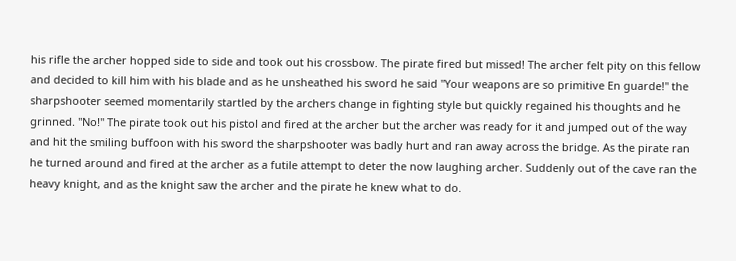his rifle the archer hopped side to side and took out his crossbow. The pirate fired but missed! The archer felt pity on this fellow and decided to kill him with his blade and as he unsheathed his sword he said "Your weapons are so primitive En guarde!" the sharpshooter seemed momentarily startled by the archers change in fighting style but quickly regained his thoughts and he grinned. "No!" The pirate took out his pistol and fired at the archer but the archer was ready for it and jumped out of the way and hit the smiling buffoon with his sword the sharpshooter was badly hurt and ran away across the bridge. As the pirate ran he turned around and fired at the archer as a futile attempt to deter the now laughing archer. Suddenly out of the cave ran the heavy knight, and as the knight saw the archer and the pirate he knew what to do.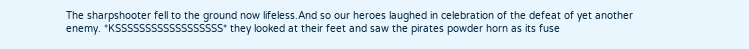The sharpshooter fell to the ground now lifeless.And so our heroes laughed in celebration of the defeat of yet another enemy. *KSSSSSSSSSSSSSSSSSS* they looked at their feet and saw the pirates powder horn as its fuse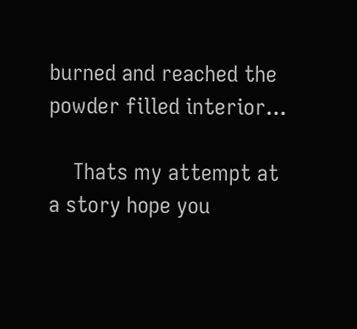burned and reached the powder filled interior...

    Thats my attempt at a story hope you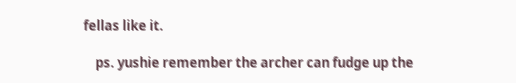fellas like it.

    ps. yushie remember the archer can fudge up the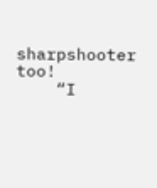sharpshooter too!
    “I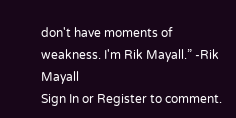don't have moments of weakness. I'm Rik Mayall.” -Rik Mayall
Sign In or Register to comment.